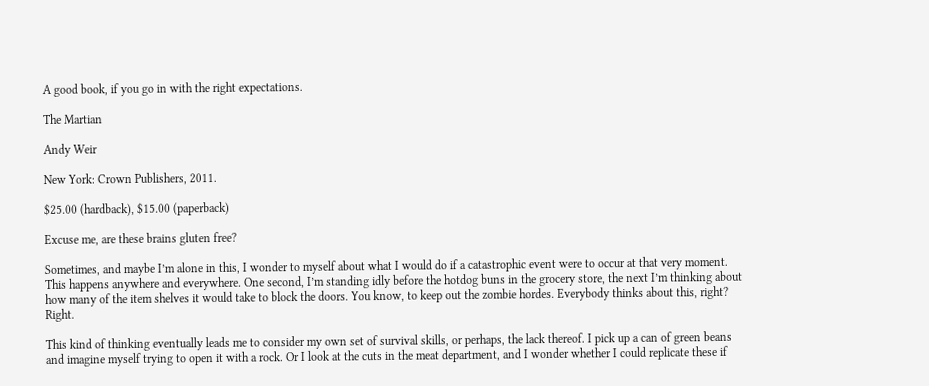A good book, if you go in with the right expectations.

The Martian

Andy Weir

New York: Crown Publishers, 2011.

$25.00 (hardback), $15.00 (paperback)

Excuse me, are these brains gluten free?

Sometimes, and maybe I’m alone in this, I wonder to myself about what I would do if a catastrophic event were to occur at that very moment. This happens anywhere and everywhere. One second, I’m standing idly before the hotdog buns in the grocery store, the next I’m thinking about how many of the item shelves it would take to block the doors. You know, to keep out the zombie hordes. Everybody thinks about this, right? Right.

This kind of thinking eventually leads me to consider my own set of survival skills, or perhaps, the lack thereof. I pick up a can of green beans and imagine myself trying to open it with a rock. Or I look at the cuts in the meat department, and I wonder whether I could replicate these if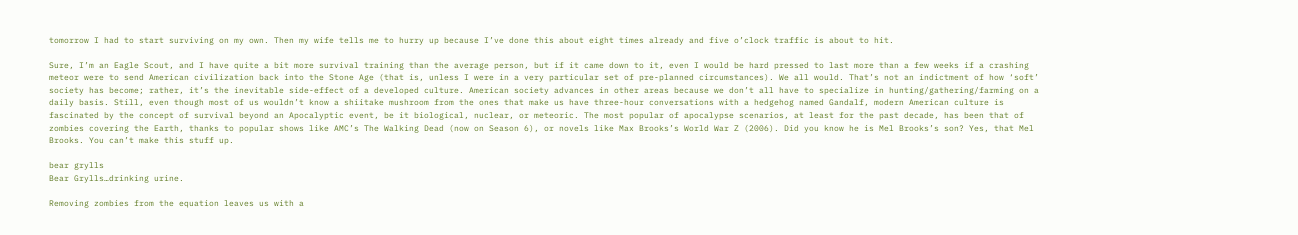tomorrow I had to start surviving on my own. Then my wife tells me to hurry up because I’ve done this about eight times already and five o’clock traffic is about to hit.

Sure, I’m an Eagle Scout, and I have quite a bit more survival training than the average person, but if it came down to it, even I would be hard pressed to last more than a few weeks if a crashing meteor were to send American civilization back into the Stone Age (that is, unless I were in a very particular set of pre-planned circumstances). We all would. That’s not an indictment of how ‘soft’ society has become; rather, it’s the inevitable side-effect of a developed culture. American society advances in other areas because we don’t all have to specialize in hunting/gathering/farming on a daily basis. Still, even though most of us wouldn’t know a shiitake mushroom from the ones that make us have three-hour conversations with a hedgehog named Gandalf, modern American culture is fascinated by the concept of survival beyond an Apocalyptic event, be it biological, nuclear, or meteoric. The most popular of apocalypse scenarios, at least for the past decade, has been that of zombies covering the Earth, thanks to popular shows like AMC’s The Walking Dead (now on Season 6), or novels like Max Brooks’s World War Z (2006). Did you know he is Mel Brooks’s son? Yes, that Mel Brooks. You can’t make this stuff up.

bear grylls
Bear Grylls…drinking urine.

Removing zombies from the equation leaves us with a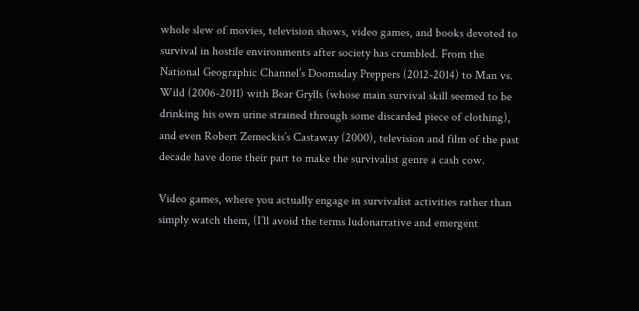whole slew of movies, television shows, video games, and books devoted to survival in hostile environments after society has crumbled. From the National Geographic Channel’s Doomsday Preppers (2012-2014) to Man vs. Wild (2006-2011) with Bear Grylls (whose main survival skill seemed to be drinking his own urine strained through some discarded piece of clothing), and even Robert Zemeckis’s Castaway (2000), television and film of the past decade have done their part to make the survivalist genre a cash cow.

Video games, where you actually engage in survivalist activities rather than simply watch them, (I’ll avoid the terms ludonarrative and emergent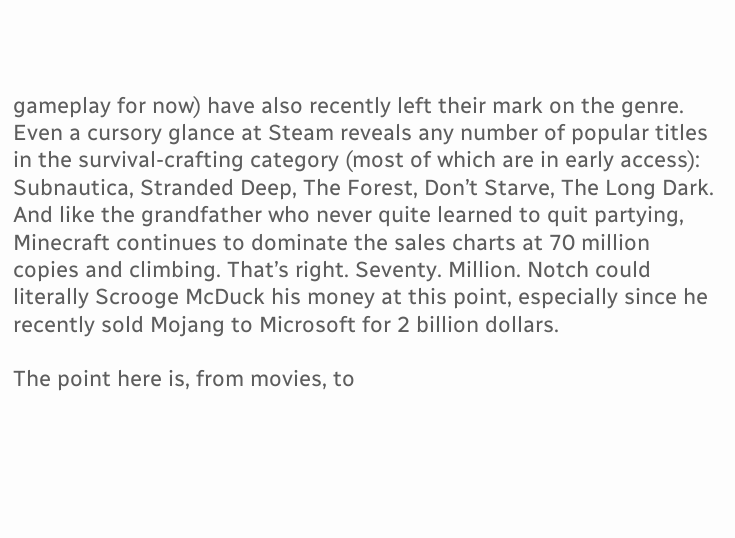gameplay for now) have also recently left their mark on the genre. Even a cursory glance at Steam reveals any number of popular titles in the survival-crafting category (most of which are in early access): Subnautica, Stranded Deep, The Forest, Don’t Starve, The Long Dark. And like the grandfather who never quite learned to quit partying, Minecraft continues to dominate the sales charts at 70 million copies and climbing. That’s right. Seventy. Million. Notch could literally Scrooge McDuck his money at this point, especially since he recently sold Mojang to Microsoft for 2 billion dollars.

The point here is, from movies, to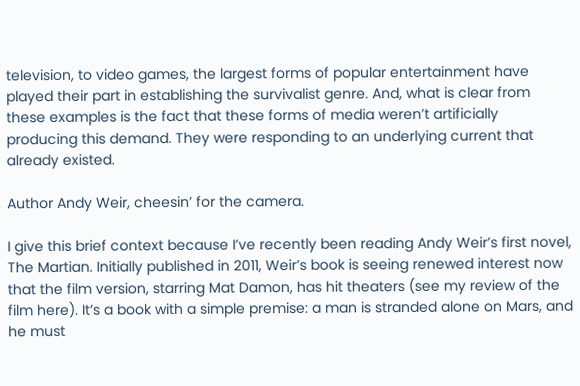television, to video games, the largest forms of popular entertainment have played their part in establishing the survivalist genre. And, what is clear from these examples is the fact that these forms of media weren’t artificially producing this demand. They were responding to an underlying current that already existed.

Author Andy Weir, cheesin’ for the camera.

I give this brief context because I’ve recently been reading Andy Weir’s first novel, The Martian. Initially published in 2011, Weir’s book is seeing renewed interest now that the film version, starring Mat Damon, has hit theaters (see my review of the film here). It’s a book with a simple premise: a man is stranded alone on Mars, and he must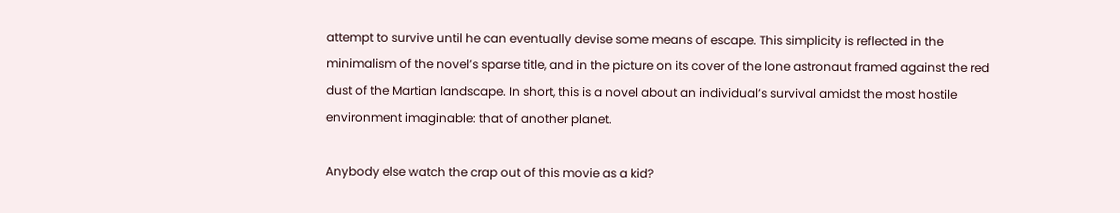attempt to survive until he can eventually devise some means of escape. This simplicity is reflected in the minimalism of the novel’s sparse title, and in the picture on its cover of the lone astronaut framed against the red dust of the Martian landscape. In short, this is a novel about an individual’s survival amidst the most hostile environment imaginable: that of another planet.

Anybody else watch the crap out of this movie as a kid?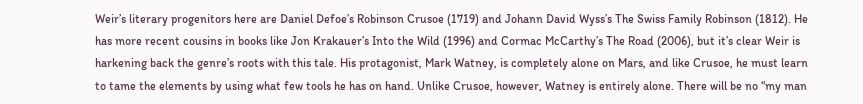Weir’s literary progenitors here are Daniel Defoe’s Robinson Crusoe (1719) and Johann David Wyss’s The Swiss Family Robinson (1812). He has more recent cousins in books like Jon Krakauer’s Into the Wild (1996) and Cormac McCarthy’s The Road (2006), but it’s clear Weir is harkening back the genre’s roots with this tale. His protagonist, Mark Watney, is completely alone on Mars, and like Crusoe, he must learn to tame the elements by using what few tools he has on hand. Unlike Crusoe, however, Watney is entirely alone. There will be no “my man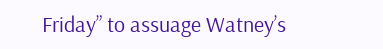Friday” to assuage Watney’s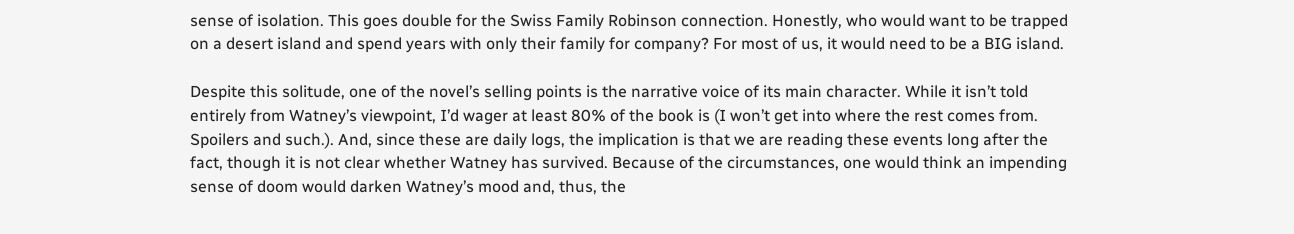sense of isolation. This goes double for the Swiss Family Robinson connection. Honestly, who would want to be trapped on a desert island and spend years with only their family for company? For most of us, it would need to be a BIG island.

Despite this solitude, one of the novel’s selling points is the narrative voice of its main character. While it isn’t told entirely from Watney’s viewpoint, I’d wager at least 80% of the book is (I won’t get into where the rest comes from. Spoilers and such.). And, since these are daily logs, the implication is that we are reading these events long after the fact, though it is not clear whether Watney has survived. Because of the circumstances, one would think an impending sense of doom would darken Watney’s mood and, thus, the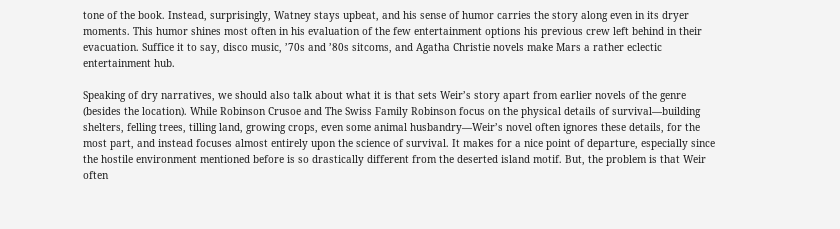tone of the book. Instead, surprisingly, Watney stays upbeat, and his sense of humor carries the story along even in its dryer moments. This humor shines most often in his evaluation of the few entertainment options his previous crew left behind in their evacuation. Suffice it to say, disco music, ’70s and ’80s sitcoms, and Agatha Christie novels make Mars a rather eclectic entertainment hub.

Speaking of dry narratives, we should also talk about what it is that sets Weir’s story apart from earlier novels of the genre (besides the location). While Robinson Crusoe and The Swiss Family Robinson focus on the physical details of survival—building shelters, felling trees, tilling land, growing crops, even some animal husbandry—Weir’s novel often ignores these details, for the most part, and instead focuses almost entirely upon the science of survival. It makes for a nice point of departure, especially since the hostile environment mentioned before is so drastically different from the deserted island motif. But, the problem is that Weir often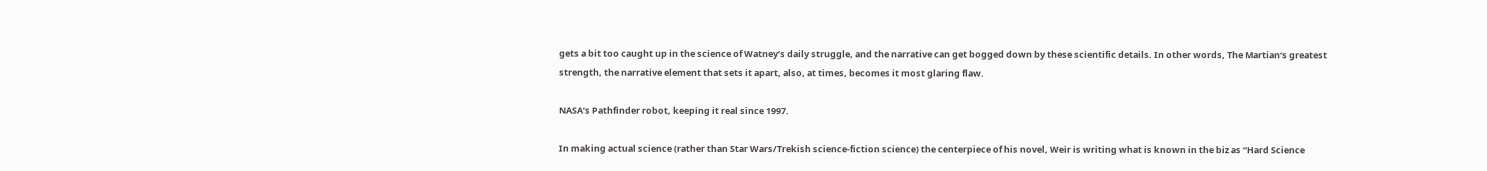gets a bit too caught up in the science of Watney’s daily struggle, and the narrative can get bogged down by these scientific details. In other words, The Martian‘s greatest strength, the narrative element that sets it apart, also, at times, becomes it most glaring flaw.

NASA’s Pathfinder robot, keeping it real since 1997.

In making actual science (rather than Star Wars/Trekish science-fiction science) the centerpiece of his novel, Weir is writing what is known in the biz as “Hard Science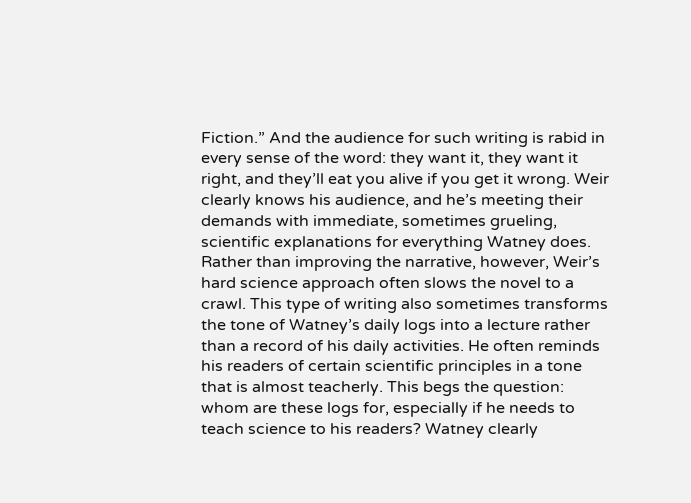Fiction.” And the audience for such writing is rabid in every sense of the word: they want it, they want it right, and they’ll eat you alive if you get it wrong. Weir clearly knows his audience, and he’s meeting their demands with immediate, sometimes grueling, scientific explanations for everything Watney does. Rather than improving the narrative, however, Weir’s hard science approach often slows the novel to a crawl. This type of writing also sometimes transforms the tone of Watney’s daily logs into a lecture rather than a record of his daily activities. He often reminds his readers of certain scientific principles in a tone that is almost teacherly. This begs the question: whom are these logs for, especially if he needs to teach science to his readers? Watney clearly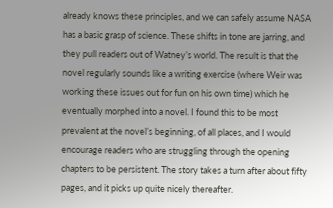already knows these principles, and we can safely assume NASA has a basic grasp of science. These shifts in tone are jarring, and they pull readers out of Watney’s world. The result is that the novel regularly sounds like a writing exercise (where Weir was working these issues out for fun on his own time) which he eventually morphed into a novel. I found this to be most prevalent at the novel’s beginning, of all places, and I would encourage readers who are struggling through the opening chapters to be persistent. The story takes a turn after about fifty pages, and it picks up quite nicely thereafter.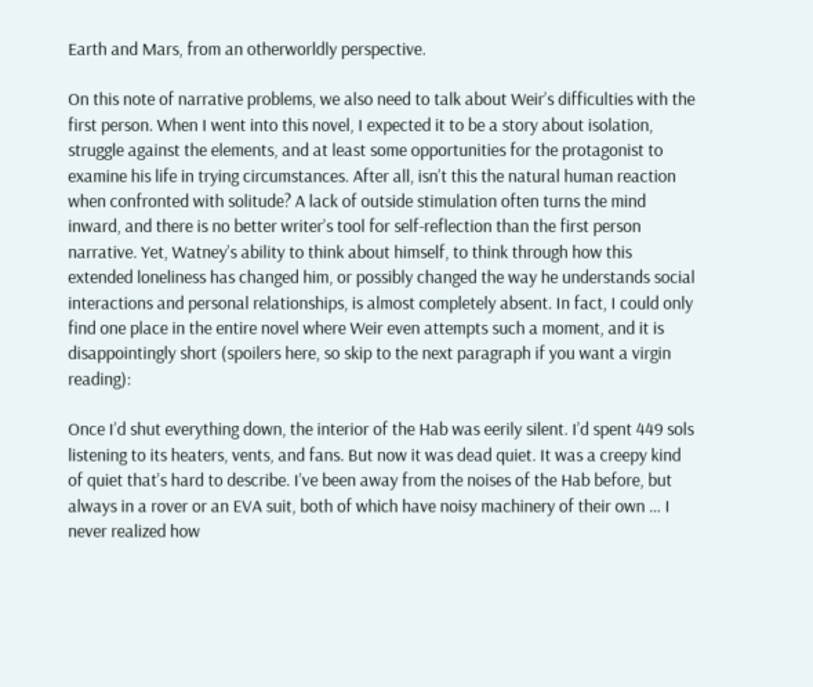Earth and Mars, from an otherworldly perspective.

On this note of narrative problems, we also need to talk about Weir’s difficulties with the first person. When I went into this novel, I expected it to be a story about isolation, struggle against the elements, and at least some opportunities for the protagonist to examine his life in trying circumstances. After all, isn’t this the natural human reaction when confronted with solitude? A lack of outside stimulation often turns the mind inward, and there is no better writer’s tool for self-reflection than the first person narrative. Yet, Watney’s ability to think about himself, to think through how this extended loneliness has changed him, or possibly changed the way he understands social interactions and personal relationships, is almost completely absent. In fact, I could only find one place in the entire novel where Weir even attempts such a moment, and it is disappointingly short (spoilers here, so skip to the next paragraph if you want a virgin reading):

Once I’d shut everything down, the interior of the Hab was eerily silent. I’d spent 449 sols listening to its heaters, vents, and fans. But now it was dead quiet. It was a creepy kind of quiet that’s hard to describe. I’ve been away from the noises of the Hab before, but always in a rover or an EVA suit, both of which have noisy machinery of their own … I never realized how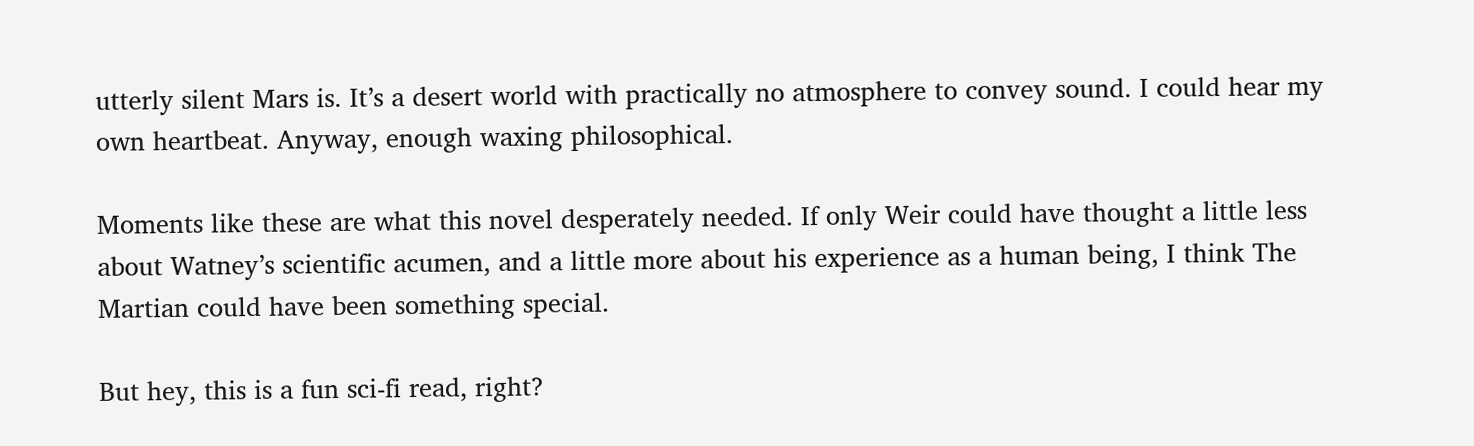utterly silent Mars is. It’s a desert world with practically no atmosphere to convey sound. I could hear my own heartbeat. Anyway, enough waxing philosophical.

Moments like these are what this novel desperately needed. If only Weir could have thought a little less about Watney’s scientific acumen, and a little more about his experience as a human being, I think The Martian could have been something special.

But hey, this is a fun sci-fi read, right?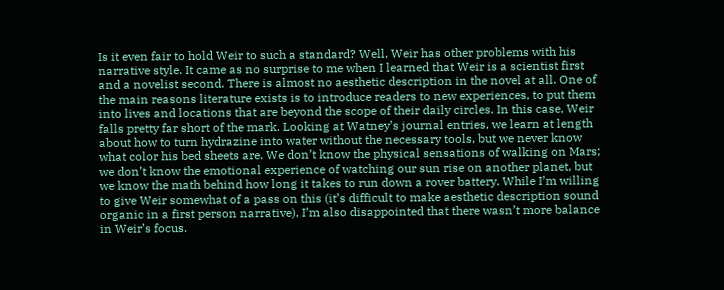Is it even fair to hold Weir to such a standard? Well, Weir has other problems with his narrative style. It came as no surprise to me when I learned that Weir is a scientist first and a novelist second. There is almost no aesthetic description in the novel at all. One of the main reasons literature exists is to introduce readers to new experiences, to put them into lives and locations that are beyond the scope of their daily circles. In this case, Weir falls pretty far short of the mark. Looking at Watney’s journal entries, we learn at length about how to turn hydrazine into water without the necessary tools, but we never know what color his bed sheets are. We don’t know the physical sensations of walking on Mars; we don’t know the emotional experience of watching our sun rise on another planet, but we know the math behind how long it takes to run down a rover battery. While I’m willing to give Weir somewhat of a pass on this (it’s difficult to make aesthetic description sound organic in a first person narrative), I’m also disappointed that there wasn’t more balance in Weir’s focus.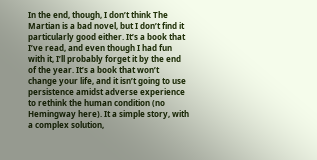In the end, though, I don’t think The Martian is a bad novel, but I don’t find it particularly good either. It’s a book that I’ve read, and even though I had fun with it, I’ll probably forget it by the end of the year. It’s a book that won’t change your life, and it isn’t going to use persistence amidst adverse experience to rethink the human condition (no Hemingway here). It a simple story, with a complex solution,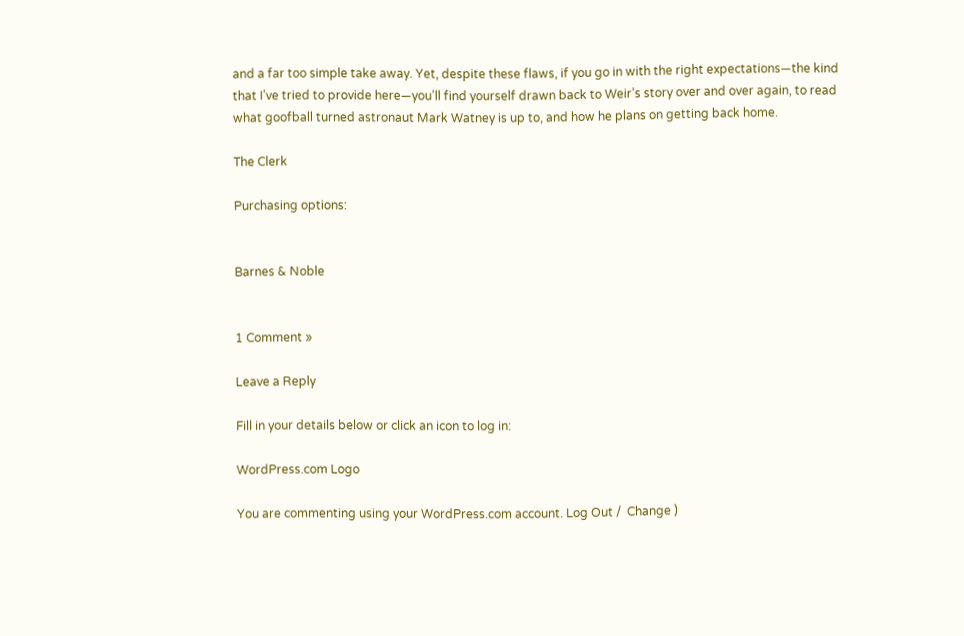and a far too simple take away. Yet, despite these flaws, if you go in with the right expectations—the kind that I’ve tried to provide here—you’ll find yourself drawn back to Weir’s story over and over again, to read what goofball turned astronaut Mark Watney is up to, and how he plans on getting back home.

The Clerk

Purchasing options:


Barnes & Noble


1 Comment »

Leave a Reply

Fill in your details below or click an icon to log in:

WordPress.com Logo

You are commenting using your WordPress.com account. Log Out /  Change )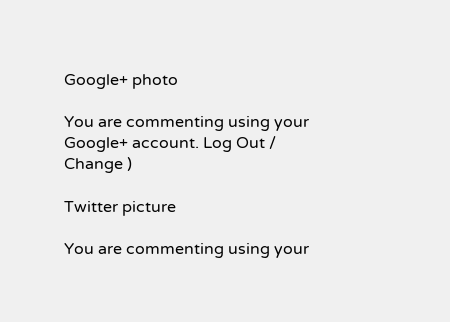Google+ photo

You are commenting using your Google+ account. Log Out /  Change )

Twitter picture

You are commenting using your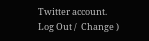Twitter account. Log Out /  Change )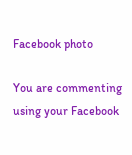Facebook photo

You are commenting using your Facebook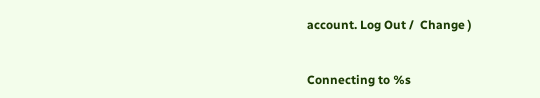account. Log Out /  Change )


Connecting to %s